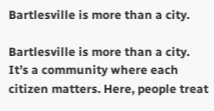Bartlesville is more than a city.

Bartlesville is more than a city. It’s a community where each citizen matters. Here, people treat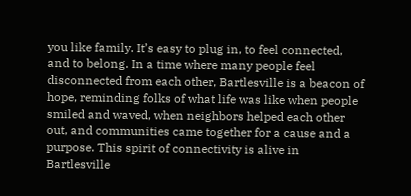you like family. It’s easy to plug in, to feel connected, and to belong. In a time where many people feel disconnected from each other, Bartlesville is a beacon of hope, reminding folks of what life was like when people smiled and waved, when neighbors helped each other out, and communities came together for a cause and a purpose. This spirit of connectivity is alive in Bartlesville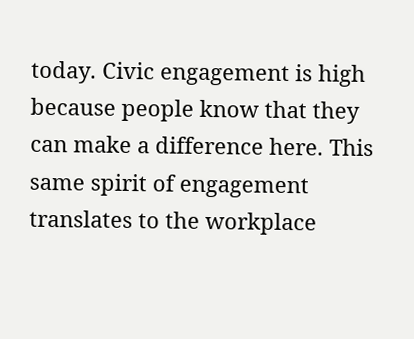today. Civic engagement is high because people know that they can make a difference here. This same spirit of engagement translates to the workplace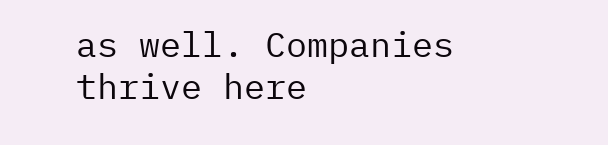as well. Companies thrive here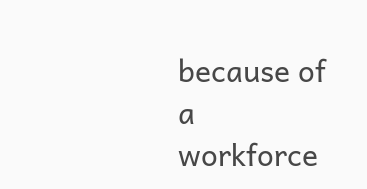because of a workforce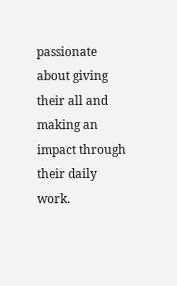passionate about giving their all and making an impact through their daily work.